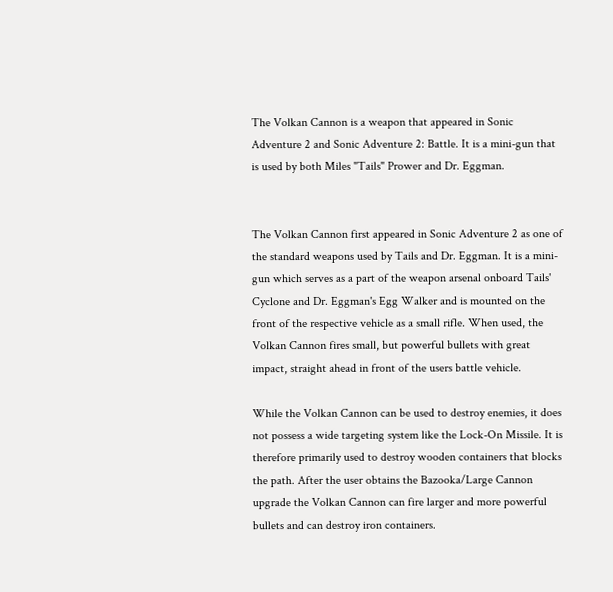The Volkan Cannon is a weapon that appeared in Sonic Adventure 2 and Sonic Adventure 2: Battle. It is a mini-gun that is used by both Miles "Tails" Prower and Dr. Eggman.


The Volkan Cannon first appeared in Sonic Adventure 2 as one of the standard weapons used by Tails and Dr. Eggman. It is a mini-gun which serves as a part of the weapon arsenal onboard Tails' Cyclone and Dr. Eggman's Egg Walker and is mounted on the front of the respective vehicle as a small rifle. When used, the Volkan Cannon fires small, but powerful bullets with great impact, straight ahead in front of the users battle vehicle.

While the Volkan Cannon can be used to destroy enemies, it does not possess a wide targeting system like the Lock-On Missile. It is therefore primarily used to destroy wooden containers that blocks the path. After the user obtains the Bazooka/Large Cannon upgrade the Volkan Cannon can fire larger and more powerful bullets and can destroy iron containers.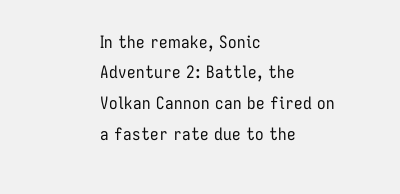In the remake, Sonic Adventure 2: Battle, the Volkan Cannon can be fired on a faster rate due to the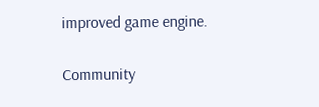improved game engine.

Community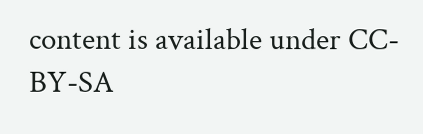content is available under CC-BY-SA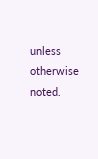unless otherwise noted.